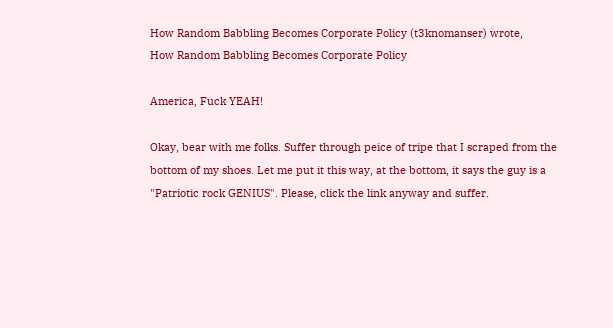How Random Babbling Becomes Corporate Policy (t3knomanser) wrote,
How Random Babbling Becomes Corporate Policy

America, Fuck YEAH!

Okay, bear with me folks. Suffer through peice of tripe that I scraped from the bottom of my shoes. Let me put it this way, at the bottom, it says the guy is a "Patriotic rock GENIUS". Please, click the link anyway and suffer.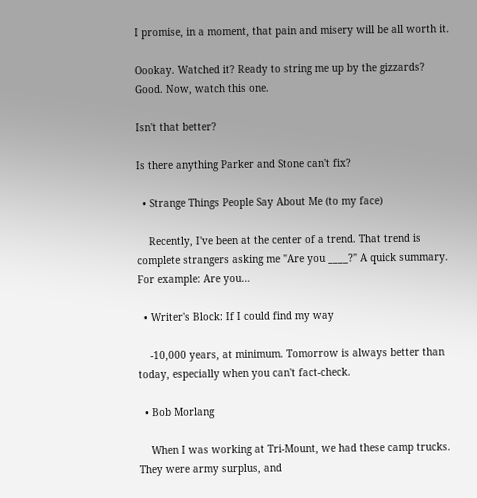I promise, in a moment, that pain and misery will be all worth it.

Oookay. Watched it? Ready to string me up by the gizzards? Good. Now, watch this one.

Isn't that better?

Is there anything Parker and Stone can't fix?

  • Strange Things People Say About Me (to my face)

    Recently, I've been at the center of a trend. That trend is complete strangers asking me "Are you ____?" A quick summary. For example: Are you…

  • Writer's Block: If I could find my way

    -10,000 years, at minimum. Tomorrow is always better than today, especially when you can't fact-check.

  • Bob Morlang

    When I was working at Tri-Mount, we had these camp trucks. They were army surplus, and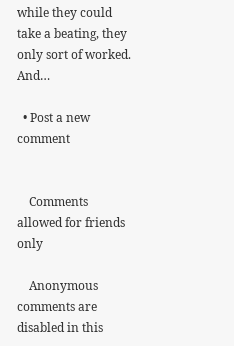while they could take a beating, they only sort of worked. And…

  • Post a new comment


    Comments allowed for friends only

    Anonymous comments are disabled in this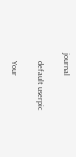journal

    default userpic

    Your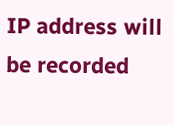IP address will be recorded